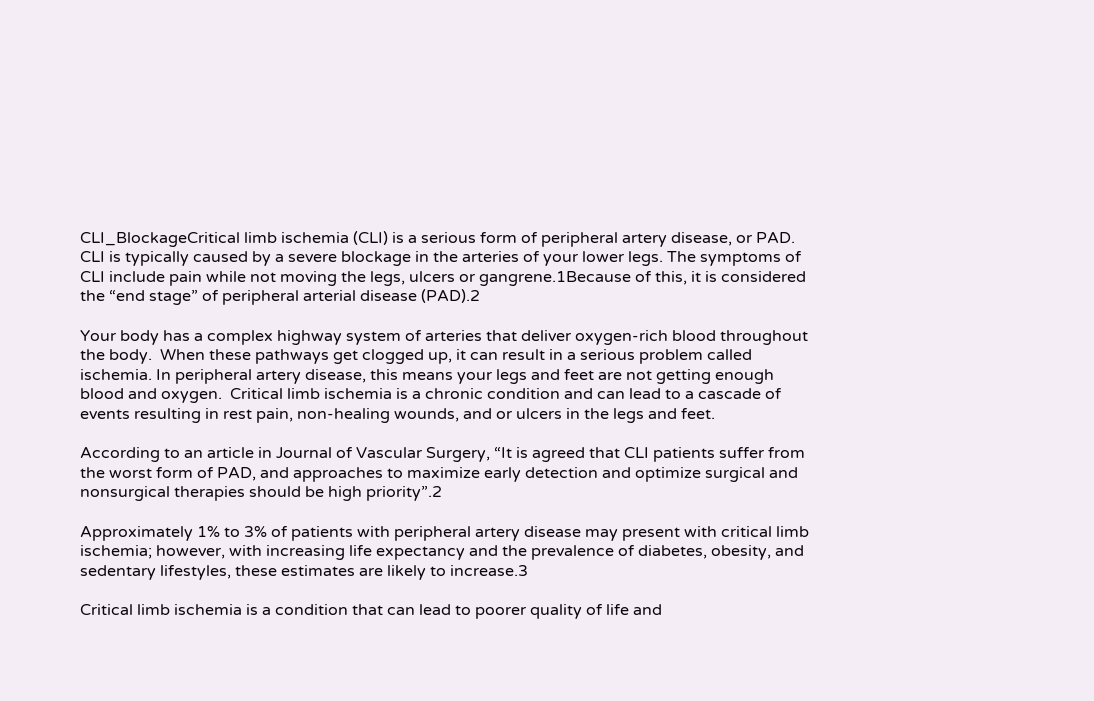CLI_BlockageCritical limb ischemia (CLI) is a serious form of peripheral artery disease, or PAD.  CLI is typically caused by a severe blockage in the arteries of your lower legs. The symptoms of CLI include pain while not moving the legs, ulcers or gangrene.1Because of this, it is considered the “end stage” of peripheral arterial disease (PAD).2

Your body has a complex highway system of arteries that deliver oxygen-rich blood throughout the body.  When these pathways get clogged up, it can result in a serious problem called ischemia. In peripheral artery disease, this means your legs and feet are not getting enough blood and oxygen.  Critical limb ischemia is a chronic condition and can lead to a cascade of events resulting in rest pain, non-healing wounds, and or ulcers in the legs and feet.

According to an article in Journal of Vascular Surgery, “It is agreed that CLI patients suffer from the worst form of PAD, and approaches to maximize early detection and optimize surgical and nonsurgical therapies should be high priority”.2

Approximately 1% to 3% of patients with peripheral artery disease may present with critical limb ischemia; however, with increasing life expectancy and the prevalence of diabetes, obesity, and sedentary lifestyles, these estimates are likely to increase.3

Critical limb ischemia is a condition that can lead to poorer quality of life and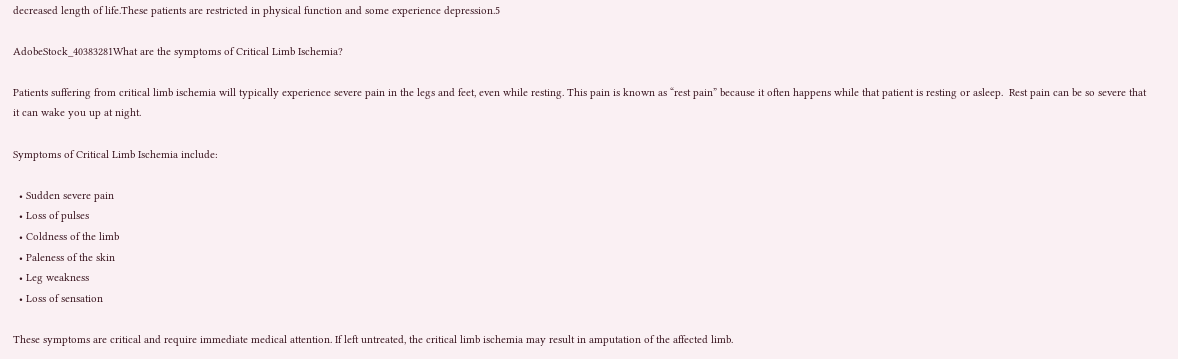decreased length of life.These patients are restricted in physical function and some experience depression.5

AdobeStock_40383281What are the symptoms of Critical Limb Ischemia?

Patients suffering from critical limb ischemia will typically experience severe pain in the legs and feet, even while resting. This pain is known as “rest pain” because it often happens while that patient is resting or asleep.  Rest pain can be so severe that it can wake you up at night.

Symptoms of Critical Limb Ischemia include:

  • Sudden severe pain
  • Loss of pulses
  • Coldness of the limb
  • Paleness of the skin
  • Leg weakness
  • Loss of sensation

These symptoms are critical and require immediate medical attention. If left untreated, the critical limb ischemia may result in amputation of the affected limb.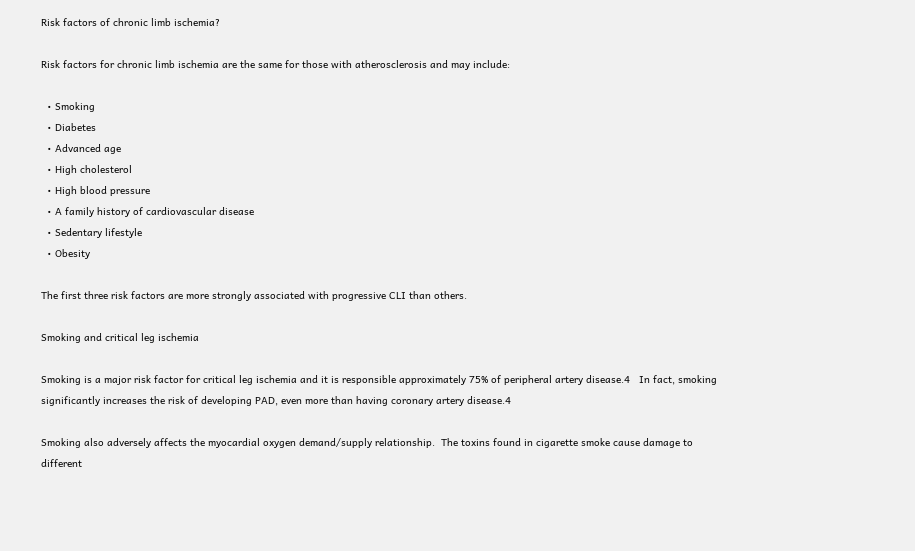Risk factors of chronic limb ischemia?

Risk factors for chronic limb ischemia are the same for those with atherosclerosis and may include:

  • Smoking
  • Diabetes
  • Advanced age
  • High cholesterol
  • High blood pressure
  • A family history of cardiovascular disease
  • Sedentary lifestyle
  • Obesity

The first three risk factors are more strongly associated with progressive CLI than others.

Smoking and critical leg ischemia

Smoking is a major risk factor for critical leg ischemia and it is responsible approximately 75% of peripheral artery disease.4   In fact, smoking significantly increases the risk of developing PAD, even more than having coronary artery disease.4

Smoking also adversely affects the myocardial oxygen demand/supply relationship.  The toxins found in cigarette smoke cause damage to different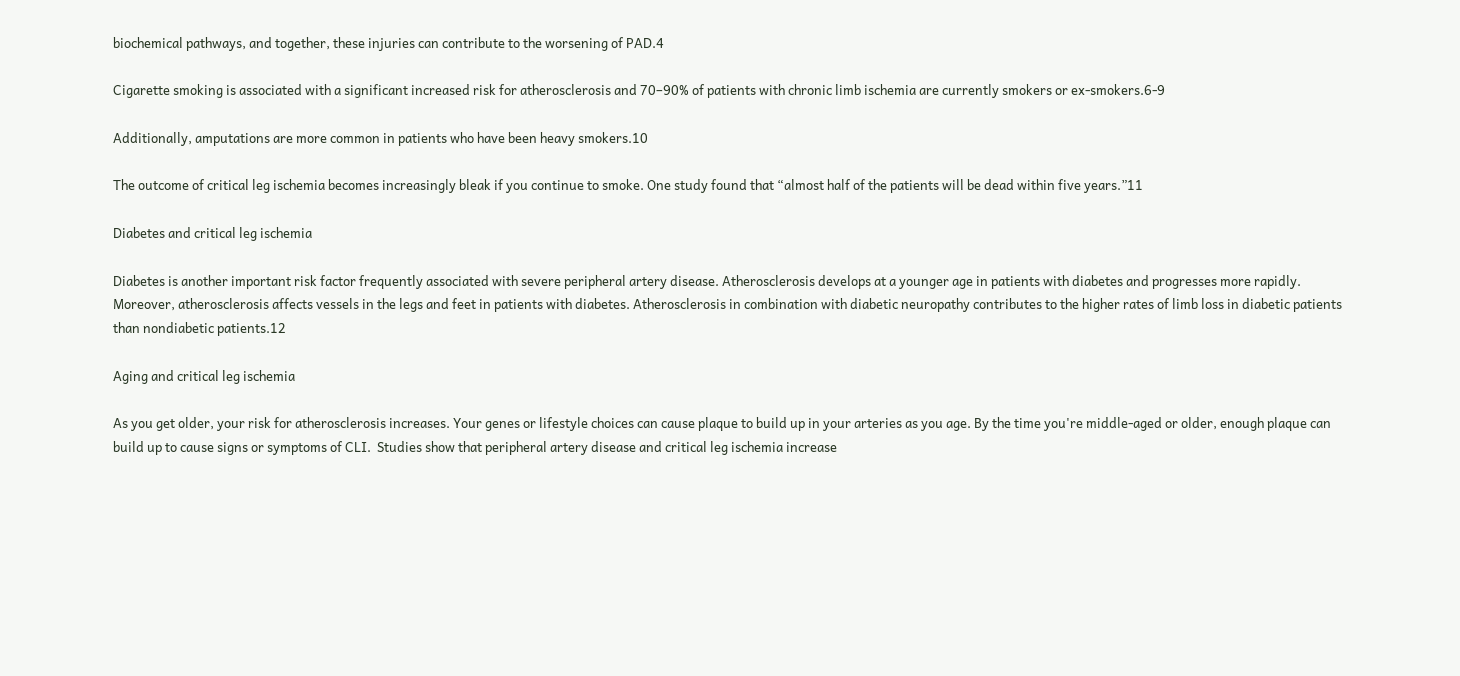biochemical pathways, and together, these injuries can contribute to the worsening of PAD.4

Cigarette smoking is associated with a significant increased risk for atherosclerosis and 70–90% of patients with chronic limb ischemia are currently smokers or ex-smokers.6-9

Additionally, amputations are more common in patients who have been heavy smokers.10

The outcome of critical leg ischemia becomes increasingly bleak if you continue to smoke. One study found that “almost half of the patients will be dead within five years.”11

Diabetes and critical leg ischemia

Diabetes is another important risk factor frequently associated with severe peripheral artery disease. Atherosclerosis develops at a younger age in patients with diabetes and progresses more rapidly. Moreover, atherosclerosis affects vessels in the legs and feet in patients with diabetes. Atherosclerosis in combination with diabetic neuropathy contributes to the higher rates of limb loss in diabetic patients than nondiabetic patients.12

Aging and critical leg ischemia

As you get older, your risk for atherosclerosis increases. Your genes or lifestyle choices can cause plaque to build up in your arteries as you age. By the time you're middle-aged or older, enough plaque can build up to cause signs or symptoms of CLI.  Studies show that peripheral artery disease and critical leg ischemia increase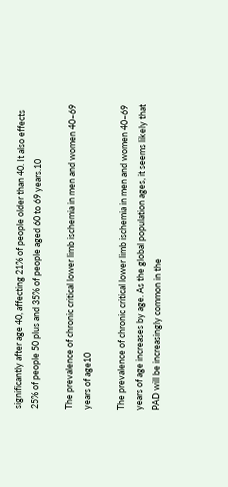significantly after age 40, affecting 21% of people older than 40. It also effects 25% of people 50 plus and 35% of people aged 60 to 69 years.10

The prevalence of chronic critical lower limb ischemia in men and women 40–69 years of age10

The prevalence of chronic critical lower limb ischemia in men and women 40–69 years of age increases by age. As the global population ages, it seems likely that PAD will be increasingly common in the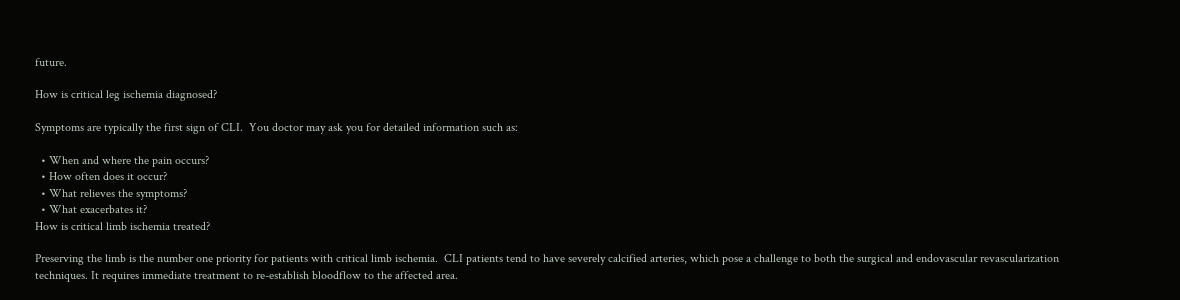future.

How is critical leg ischemia diagnosed?

Symptoms are typically the first sign of CLI.  You doctor may ask you for detailed information such as:

  • When and where the pain occurs?
  • How often does it occur?
  • What relieves the symptoms?
  • What exacerbates it?
How is critical limb ischemia treated?

Preserving the limb is the number one priority for patients with critical limb ischemia.  CLI patients tend to have severely calcified arteries, which pose a challenge to both the surgical and endovascular revascularization techniques. It requires immediate treatment to re-establish bloodflow to the affected area.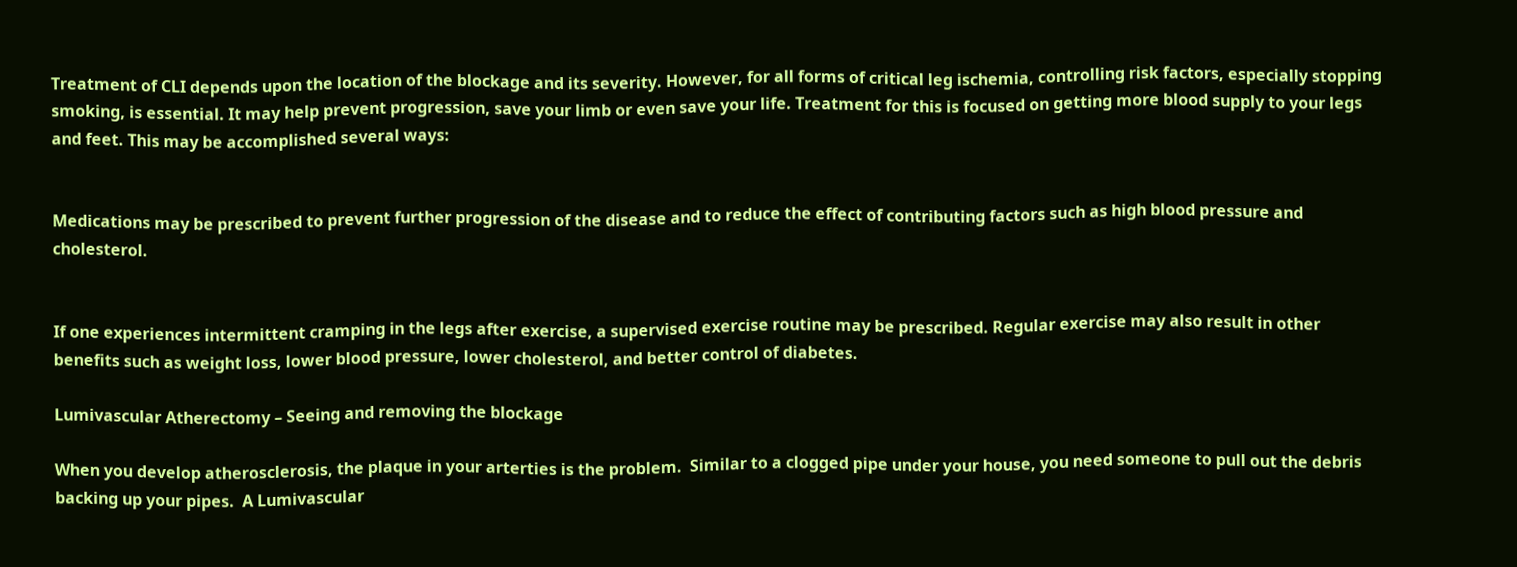Treatment of CLI depends upon the location of the blockage and its severity. However, for all forms of critical leg ischemia, controlling risk factors, especially stopping smoking, is essential. It may help prevent progression, save your limb or even save your life. Treatment for this is focused on getting more blood supply to your legs and feet. This may be accomplished several ways:


Medications may be prescribed to prevent further progression of the disease and to reduce the effect of contributing factors such as high blood pressure and cholesterol.


If one experiences intermittent cramping in the legs after exercise, a supervised exercise routine may be prescribed. Regular exercise may also result in other benefits such as weight loss, lower blood pressure, lower cholesterol, and better control of diabetes.

Lumivascular Atherectomy – Seeing and removing the blockage

When you develop atherosclerosis, the plaque in your arterties is the problem.  Similar to a clogged pipe under your house, you need someone to pull out the debris backing up your pipes.  A Lumivascular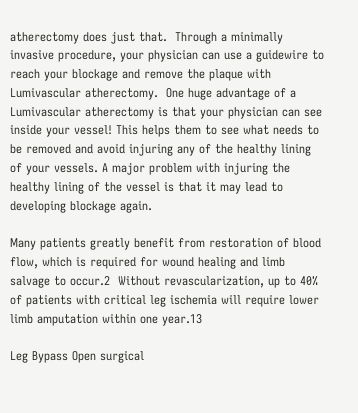atherectomy does just that.  Through a minimally invasive procedure, your physician can use a guidewire to reach your blockage and remove the plaque with Lumivascular atherectomy.  One huge advantage of a Lumivascular atherectomy is that your physician can see inside your vessel! This helps them to see what needs to be removed and avoid injuring any of the healthy lining of your vessels. A major problem with injuring the healthy lining of the vessel is that it may lead to developing blockage again.

Many patients greatly benefit from restoration of blood flow, which is required for wound healing and limb salvage to occur.2  Without revascularization, up to 40% of patients with critical leg ischemia will require lower limb amputation within one year.13

Leg Bypass Open surgical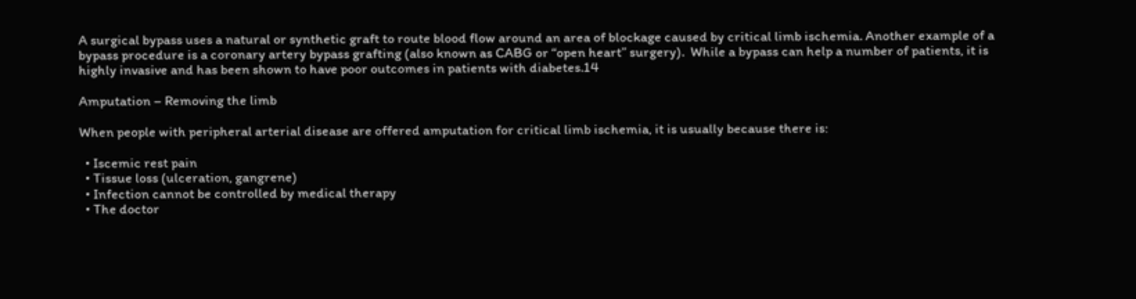A surgical bypass uses a natural or synthetic graft to route blood flow around an area of blockage caused by critical limb ischemia. Another example of a bypass procedure is a coronary artery bypass grafting (also known as CABG or “open heart” surgery).  While a bypass can help a number of patients, it is highly invasive and has been shown to have poor outcomes in patients with diabetes.14

Amputation – Removing the limb

When people with peripheral arterial disease are offered amputation for critical limb ischemia, it is usually because there is:

  • Iscemic rest pain
  • Tissue loss (ulceration, gangrene)
  • Infection cannot be controlled by medical therapy
  • The doctor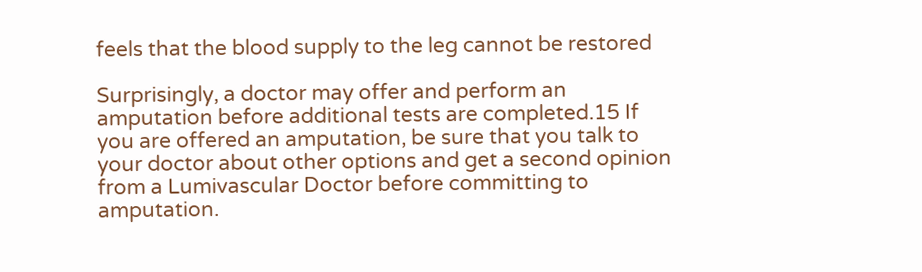feels that the blood supply to the leg cannot be restored

Surprisingly, a doctor may offer and perform an amputation before additional tests are completed.15 If you are offered an amputation, be sure that you talk to your doctor about other options and get a second opinion from a Lumivascular Doctor before committing to amputation.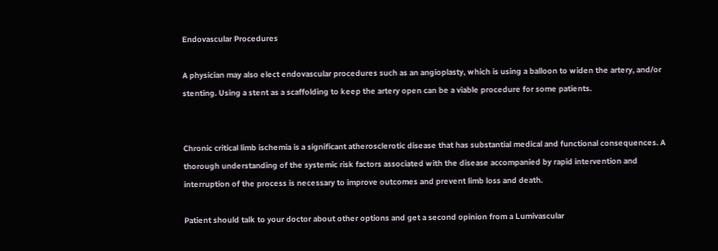Endovascular Procedures

A physician may also elect endovascular procedures such as an angioplasty, which is using a balloon to widen the artery, and/or stenting. Using a stent as a scaffolding to keep the artery open can be a viable procedure for some patients.


Chronic critical limb ischemia is a significant atherosclerotic disease that has substantial medical and functional consequences. A thorough understanding of the systemic risk factors associated with the disease accompanied by rapid intervention and interruption of the process is necessary to improve outcomes and prevent limb loss and death.

Patient should talk to your doctor about other options and get a second opinion from a Lumivascular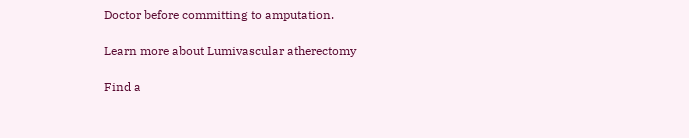Doctor before committing to amputation.

Learn more about Lumivascular atherectomy

Find a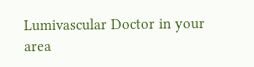Lumivascular Doctor in your area